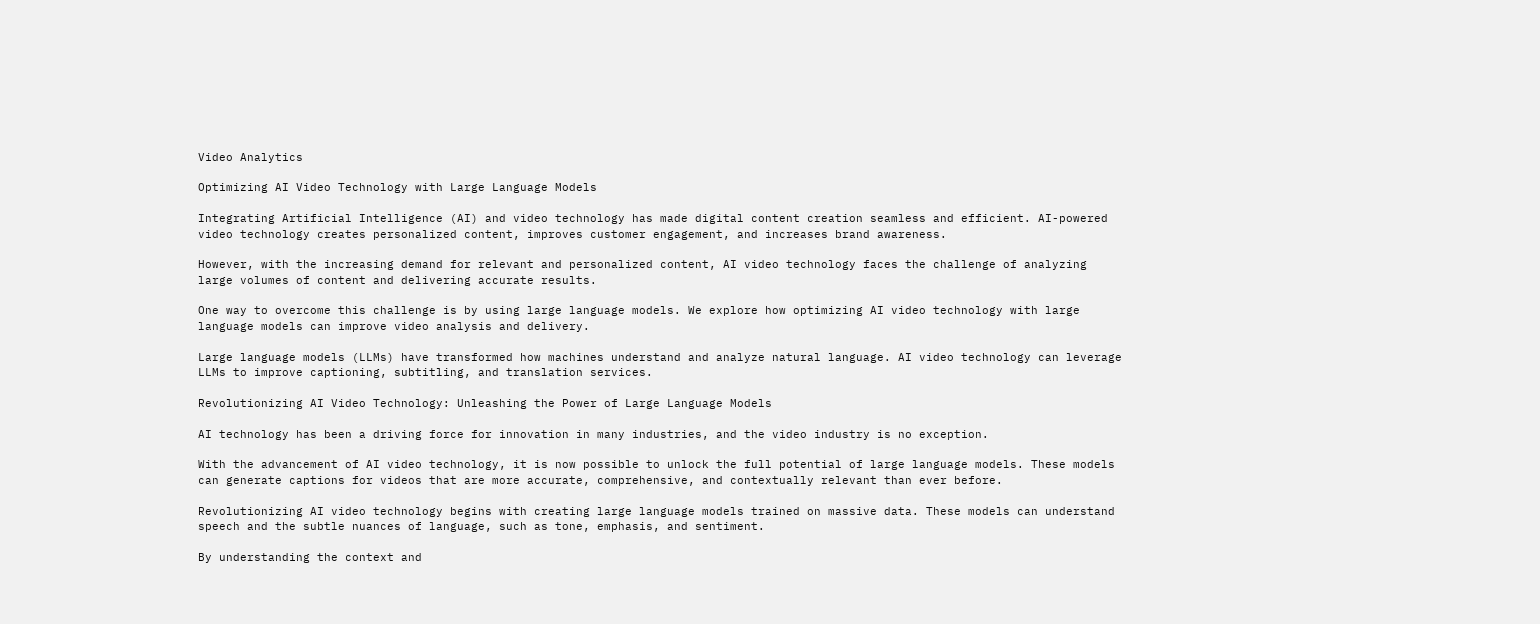Video Analytics

Optimizing AI Video Technology with Large Language Models

Integrating Artificial Intelligence (AI) and video technology has made digital content creation seamless and efficient. AI-powered video technology creates personalized content, improves customer engagement, and increases brand awareness.

However, with the increasing demand for relevant and personalized content, AI video technology faces the challenge of analyzing large volumes of content and delivering accurate results.

One way to overcome this challenge is by using large language models. We explore how optimizing AI video technology with large language models can improve video analysis and delivery.

Large language models (LLMs) have transformed how machines understand and analyze natural language. AI video technology can leverage LLMs to improve captioning, subtitling, and translation services.

Revolutionizing AI Video Technology: Unleashing the Power of Large Language Models

AI technology has been a driving force for innovation in many industries, and the video industry is no exception.

With the advancement of AI video technology, it is now possible to unlock the full potential of large language models. These models can generate captions for videos that are more accurate, comprehensive, and contextually relevant than ever before.

Revolutionizing AI video technology begins with creating large language models trained on massive data. These models can understand speech and the subtle nuances of language, such as tone, emphasis, and sentiment.

By understanding the context and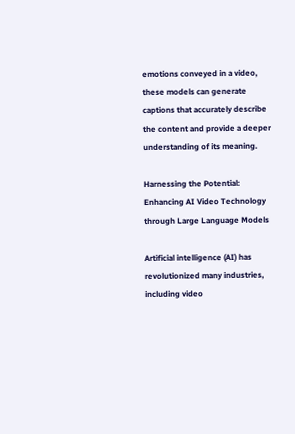emotions conveyed in a video, these models can generate captions that accurately describe the content and provide a deeper understanding of its meaning.

Harnessing the Potential: Enhancing AI Video Technology through Large Language Models

Artificial intelligence (AI) has revolutionized many industries, including video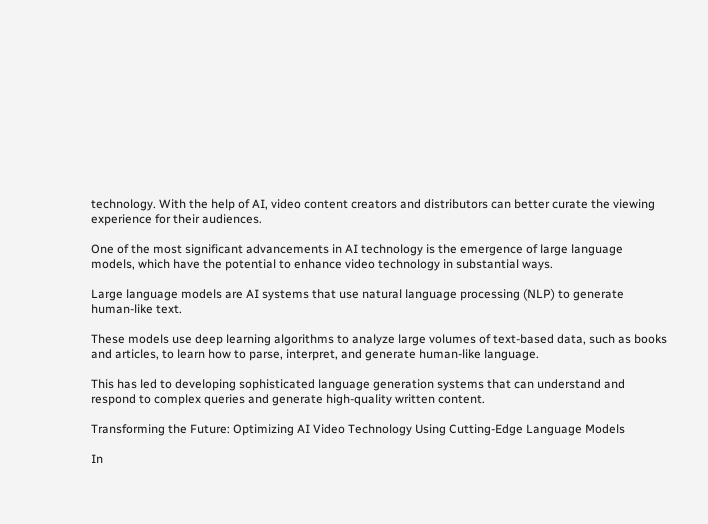technology. With the help of AI, video content creators and distributors can better curate the viewing experience for their audiences.

One of the most significant advancements in AI technology is the emergence of large language models, which have the potential to enhance video technology in substantial ways.

Large language models are AI systems that use natural language processing (NLP) to generate human-like text.

These models use deep learning algorithms to analyze large volumes of text-based data, such as books and articles, to learn how to parse, interpret, and generate human-like language.

This has led to developing sophisticated language generation systems that can understand and respond to complex queries and generate high-quality written content.

Transforming the Future: Optimizing AI Video Technology Using Cutting-Edge Language Models

In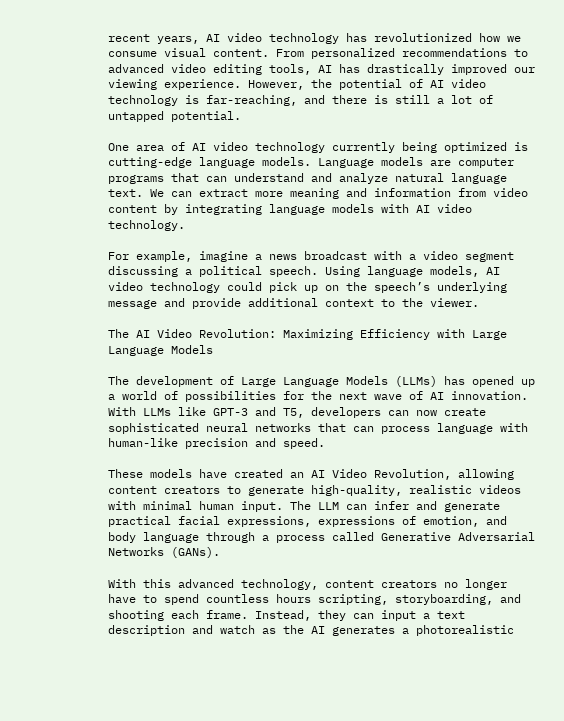recent years, AI video technology has revolutionized how we consume visual content. From personalized recommendations to advanced video editing tools, AI has drastically improved our viewing experience. However, the potential of AI video technology is far-reaching, and there is still a lot of untapped potential.

One area of AI video technology currently being optimized is cutting-edge language models. Language models are computer programs that can understand and analyze natural language text. We can extract more meaning and information from video content by integrating language models with AI video technology.

For example, imagine a news broadcast with a video segment discussing a political speech. Using language models, AI video technology could pick up on the speech’s underlying message and provide additional context to the viewer.

The AI Video Revolution: Maximizing Efficiency with Large Language Models

The development of Large Language Models (LLMs) has opened up a world of possibilities for the next wave of AI innovation. With LLMs like GPT-3 and T5, developers can now create sophisticated neural networks that can process language with human-like precision and speed.

These models have created an AI Video Revolution, allowing content creators to generate high-quality, realistic videos with minimal human input. The LLM can infer and generate practical facial expressions, expressions of emotion, and body language through a process called Generative Adversarial Networks (GANs).

With this advanced technology, content creators no longer have to spend countless hours scripting, storyboarding, and shooting each frame. Instead, they can input a text description and watch as the AI generates a photorealistic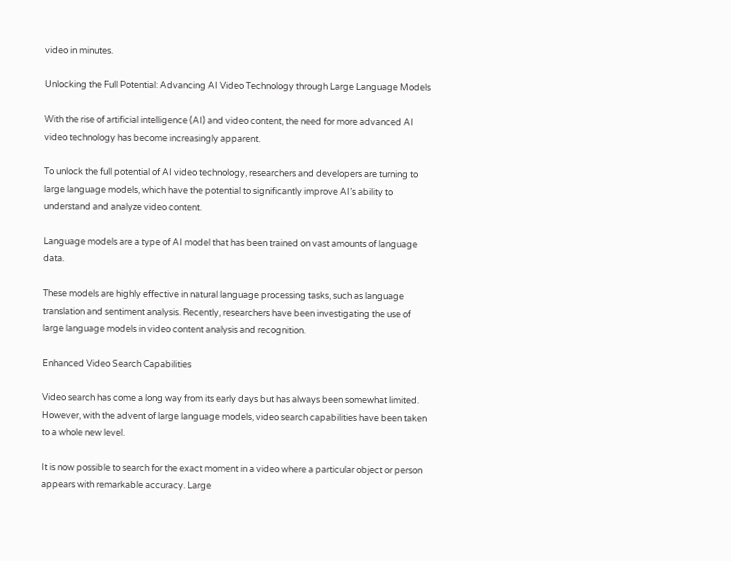video in minutes.

Unlocking the Full Potential: Advancing AI Video Technology through Large Language Models

With the rise of artificial intelligence (AI) and video content, the need for more advanced AI video technology has become increasingly apparent.

To unlock the full potential of AI video technology, researchers and developers are turning to large language models, which have the potential to significantly improve AI’s ability to understand and analyze video content.

Language models are a type of AI model that has been trained on vast amounts of language data.

These models are highly effective in natural language processing tasks, such as language translation and sentiment analysis. Recently, researchers have been investigating the use of large language models in video content analysis and recognition.

Enhanced Video Search Capabilities

Video search has come a long way from its early days but has always been somewhat limited. However, with the advent of large language models, video search capabilities have been taken to a whole new level.

It is now possible to search for the exact moment in a video where a particular object or person appears with remarkable accuracy. Large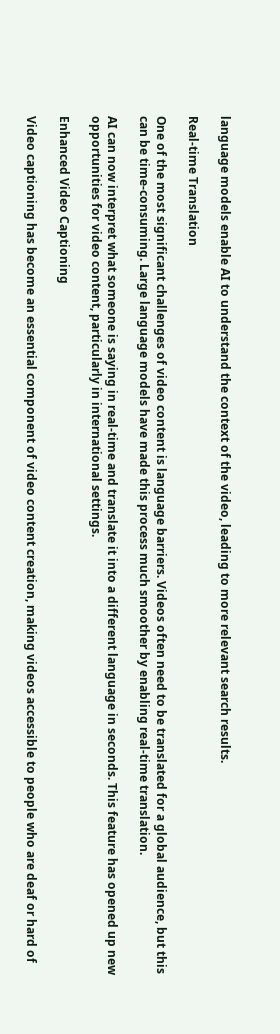language models enable AI to understand the context of the video, leading to more relevant search results.

Real-time Translation

One of the most significant challenges of video content is language barriers. Videos often need to be translated for a global audience, but this can be time-consuming. Large language models have made this process much smoother by enabling real-time translation.

AI can now interpret what someone is saying in real-time and translate it into a different language in seconds. This feature has opened up new opportunities for video content, particularly in international settings.

Enhanced Video Captioning

Video captioning has become an essential component of video content creation, making videos accessible to people who are deaf or hard of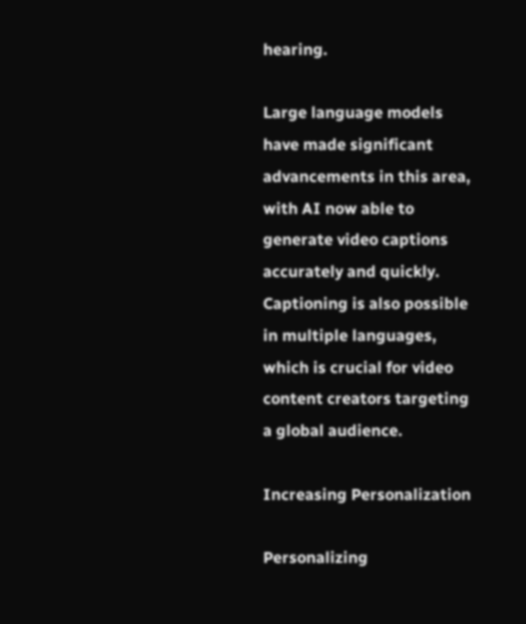hearing.

Large language models have made significant advancements in this area, with AI now able to generate video captions accurately and quickly. Captioning is also possible in multiple languages, which is crucial for video content creators targeting a global audience.

Increasing Personalization

Personalizing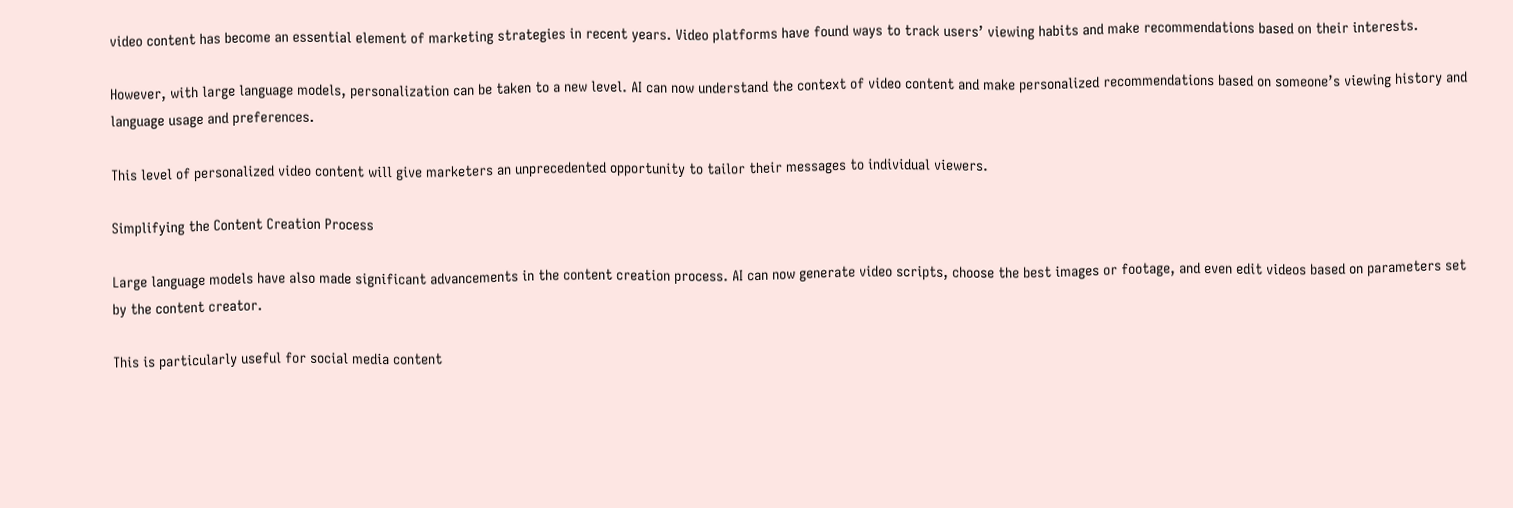video content has become an essential element of marketing strategies in recent years. Video platforms have found ways to track users’ viewing habits and make recommendations based on their interests.

However, with large language models, personalization can be taken to a new level. AI can now understand the context of video content and make personalized recommendations based on someone’s viewing history and language usage and preferences.

This level of personalized video content will give marketers an unprecedented opportunity to tailor their messages to individual viewers.

Simplifying the Content Creation Process

Large language models have also made significant advancements in the content creation process. AI can now generate video scripts, choose the best images or footage, and even edit videos based on parameters set by the content creator.

This is particularly useful for social media content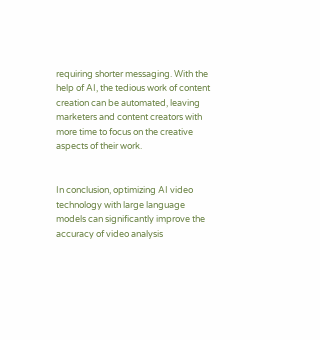requiring shorter messaging. With the help of AI, the tedious work of content creation can be automated, leaving marketers and content creators with more time to focus on the creative aspects of their work.


In conclusion, optimizing AI video technology with large language models can significantly improve the accuracy of video analysis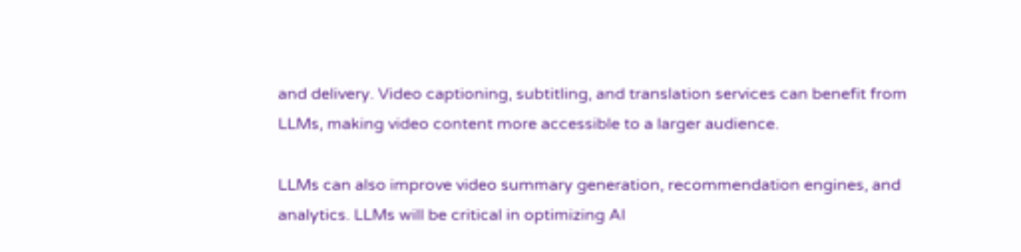and delivery. Video captioning, subtitling, and translation services can benefit from LLMs, making video content more accessible to a larger audience.

LLMs can also improve video summary generation, recommendation engines, and analytics. LLMs will be critical in optimizing AI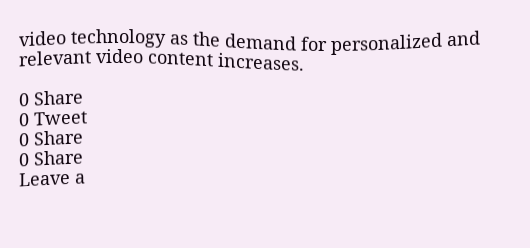video technology as the demand for personalized and relevant video content increases.

0 Share
0 Tweet
0 Share
0 Share
Leave a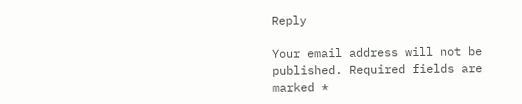Reply

Your email address will not be published. Required fields are marked *